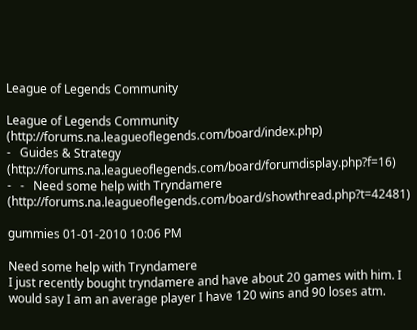League of Legends Community

League of Legends Community (http://forums.na.leagueoflegends.com/board/index.php)
-   Guides & Strategy (http://forums.na.leagueoflegends.com/board/forumdisplay.php?f=16)
-   -   Need some help with Tryndamere (http://forums.na.leagueoflegends.com/board/showthread.php?t=42481)

gummies 01-01-2010 10:06 PM

Need some help with Tryndamere
I just recently bought tryndamere and have about 20 games with him. I would say I am an average player I have 120 wins and 90 loses atm.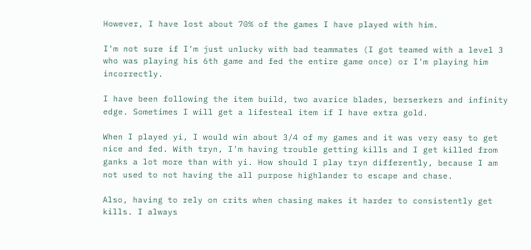However, I have lost about 70% of the games I have played with him.

I'm not sure if I'm just unlucky with bad teammates (I got teamed with a level 3 who was playing his 6th game and fed the entire game once) or I'm playing him incorrectly.

I have been following the item build, two avarice blades, berserkers and infinity edge. Sometimes I will get a lifesteal item if I have extra gold.

When I played yi, I would win about 3/4 of my games and it was very easy to get nice and fed. With tryn, I'm having trouble getting kills and I get killed from ganks a lot more than with yi. How should I play tryn differently, because I am not used to not having the all purpose highlander to escape and chase.

Also, having to rely on crits when chasing makes it harder to consistently get kills. I always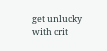get unlucky with crit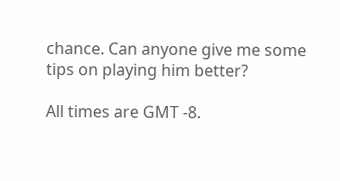chance. Can anyone give me some tips on playing him better?

All times are GMT -8.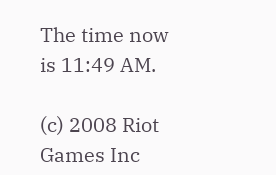The time now is 11:49 AM.

(c) 2008 Riot Games Inc